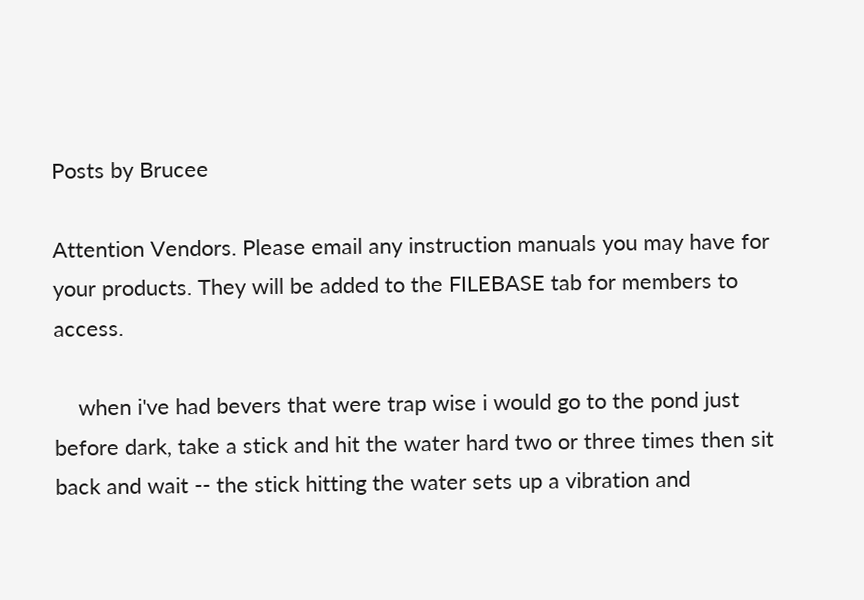Posts by Brucee

Attention Vendors. Please email any instruction manuals you may have for your products. They will be added to the FILEBASE tab for members to access.

    when i've had bevers that were trap wise i would go to the pond just before dark, take a stick and hit the water hard two or three times then sit back and wait -- the stick hitting the water sets up a vibration and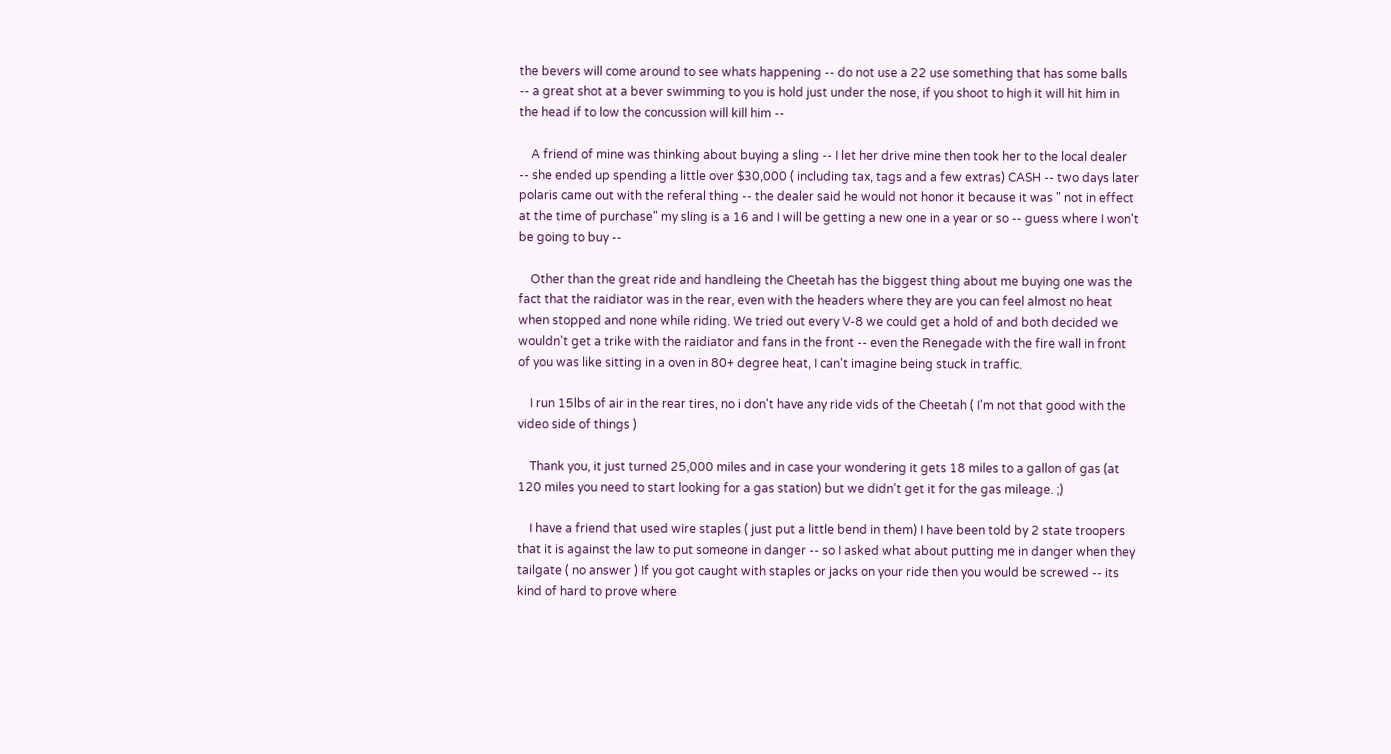the bevers will come around to see whats happening -- do not use a 22 use something that has some balls -- a great shot at a bever swimming to you is hold just under the nose, if you shoot to high it will hit him in the head if to low the concussion will kill him --

    A friend of mine was thinking about buying a sling -- I let her drive mine then took her to the local dealer -- she ended up spending a little over $30,000 ( including tax, tags and a few extras) CASH -- two days later polaris came out with the referal thing -- the dealer said he would not honor it because it was " not in effect at the time of purchase" my sling is a 16 and I will be getting a new one in a year or so -- guess where I won't be going to buy --

    Other than the great ride and handleing the Cheetah has the biggest thing about me buying one was the fact that the raidiator was in the rear, even with the headers where they are you can feel almost no heat when stopped and none while riding. We tried out every V-8 we could get a hold of and both decided we wouldn't get a trike with the raidiator and fans in the front -- even the Renegade with the fire wall in front of you was like sitting in a oven in 80+ degree heat, I can't imagine being stuck in traffic.

    I run 15lbs of air in the rear tires, no i don't have any ride vids of the Cheetah ( I'm not that good with the video side of things )

    Thank you, it just turned 25,000 miles and in case your wondering it gets 18 miles to a gallon of gas (at 120 miles you need to start looking for a gas station) but we didn't get it for the gas mileage. ;)

    I have a friend that used wire staples ( just put a little bend in them) I have been told by 2 state troopers that it is against the law to put someone in danger -- so I asked what about putting me in danger when they tailgate ( no answer ) If you got caught with staples or jacks on your ride then you would be screwed -- its kind of hard to prove where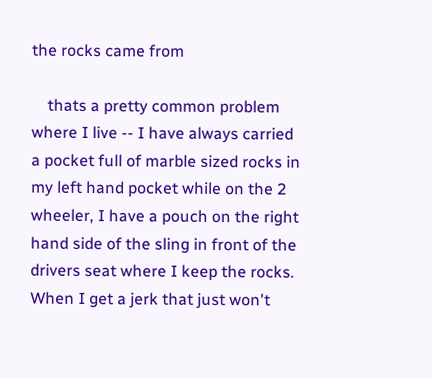the rocks came from

    thats a pretty common problem where I live -- I have always carried a pocket full of marble sized rocks in my left hand pocket while on the 2 wheeler, I have a pouch on the right hand side of the sling in front of the drivers seat where I keep the rocks. When I get a jerk that just won't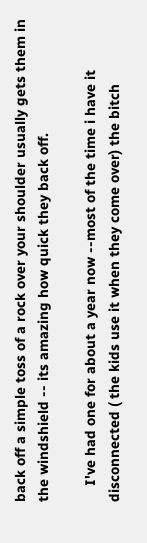back off a simple toss of a rock over your shoulder usually gets them in the windshield -- its amazing how quick they back off.

    I've had one for about a year now --most of the time i have it disconnected ( the kids use it when they come over) the bitch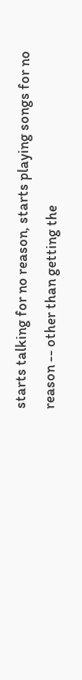starts talking for no reason, starts playing songs for no reason -- other than getting the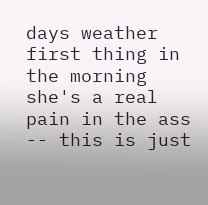days weather first thing in the morning she's a real pain in the ass -- this is just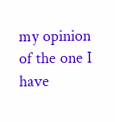my opinion of the one I have